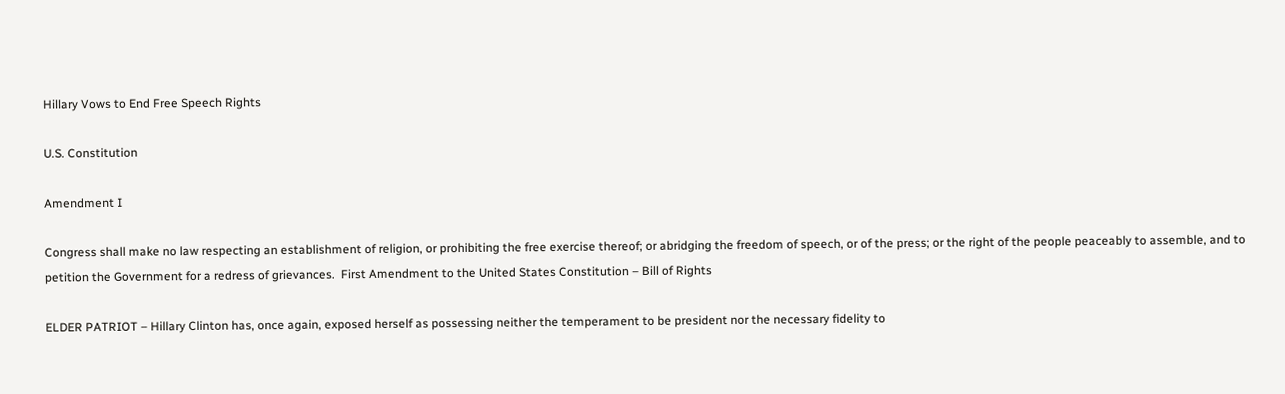Hillary Vows to End Free Speech Rights

U.S. Constitution

Amendment I

Congress shall make no law respecting an establishment of religion, or prohibiting the free exercise thereof; or abridging the freedom of speech, or of the press; or the right of the people peaceably to assemble, and to petition the Government for a redress of grievances.  First Amendment to the United States Constitution – Bill of Rights

ELDER PATRIOT – Hillary Clinton has, once again, exposed herself as possessing neither the temperament to be president nor the necessary fidelity to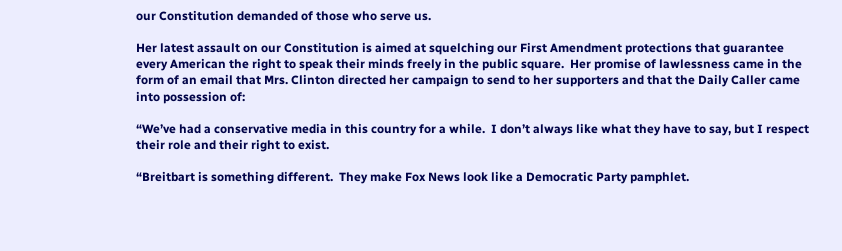our Constitution demanded of those who serve us.

Her latest assault on our Constitution is aimed at squelching our First Amendment protections that guarantee every American the right to speak their minds freely in the public square.  Her promise of lawlessness came in the form of an email that Mrs. Clinton directed her campaign to send to her supporters and that the Daily Caller came into possession of:

“We’ve had a conservative media in this country for a while.  I don’t always like what they have to say, but I respect their role and their right to exist.

“Breitbart is something different.  They make Fox News look like a Democratic Party pamphlet.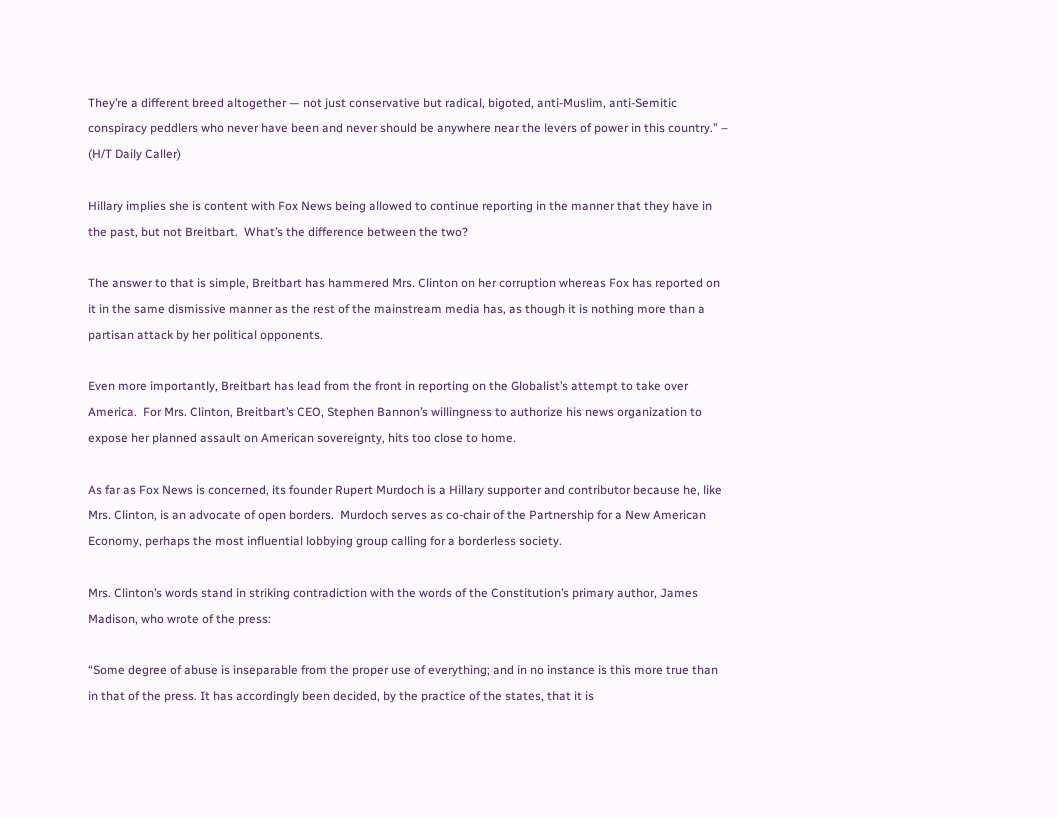They’re a different breed altogether — not just conservative but radical, bigoted, anti-Muslim, anti-Semitic conspiracy peddlers who never have been and never should be anywhere near the levers of power in this country.” – (H/T Daily Caller)

Hillary implies she is content with Fox News being allowed to continue reporting in the manner that they have in the past, but not Breitbart.  What’s the difference between the two?

The answer to that is simple, Breitbart has hammered Mrs. Clinton on her corruption whereas Fox has reported on it in the same dismissive manner as the rest of the mainstream media has, as though it is nothing more than a partisan attack by her political opponents.

Even more importantly, Breitbart has lead from the front in reporting on the Globalist’s attempt to take over America.  For Mrs. Clinton, Breitbart’s CEO, Stephen Bannon’s willingness to authorize his news organization to expose her planned assault on American sovereignty, hits too close to home.

As far as Fox News is concerned, its founder Rupert Murdoch is a Hillary supporter and contributor because he, like Mrs. Clinton, is an advocate of open borders.  Murdoch serves as co-chair of the Partnership for a New American Economy, perhaps the most influential lobbying group calling for a borderless society.

Mrs. Clinton’s words stand in striking contradiction with the words of the Constitution’s primary author, James Madison, who wrote of the press:

“Some degree of abuse is inseparable from the proper use of everything; and in no instance is this more true than in that of the press. It has accordingly been decided, by the practice of the states, that it is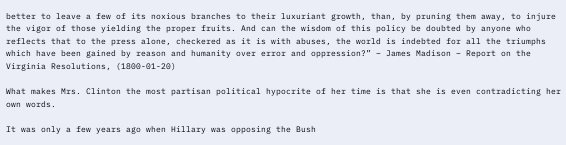better to leave a few of its noxious branches to their luxuriant growth, than, by pruning them away, to injure the vigor of those yielding the proper fruits. And can the wisdom of this policy be doubted by anyone who reflects that to the press alone, checkered as it is with abuses, the world is indebted for all the triumphs which have been gained by reason and humanity over error and oppression?” – James Madison – Report on the Virginia Resolutions, (1800-01-20)

What makes Mrs. Clinton the most partisan political hypocrite of her time is that she is even contradicting her own words.

It was only a few years ago when Hillary was opposing the Bush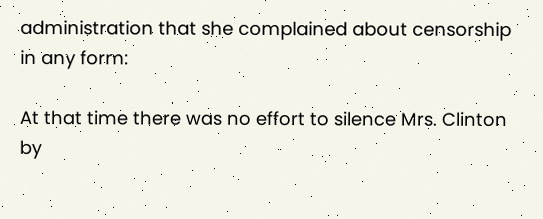administration that she complained about censorship in any form:

At that time there was no effort to silence Mrs. Clinton by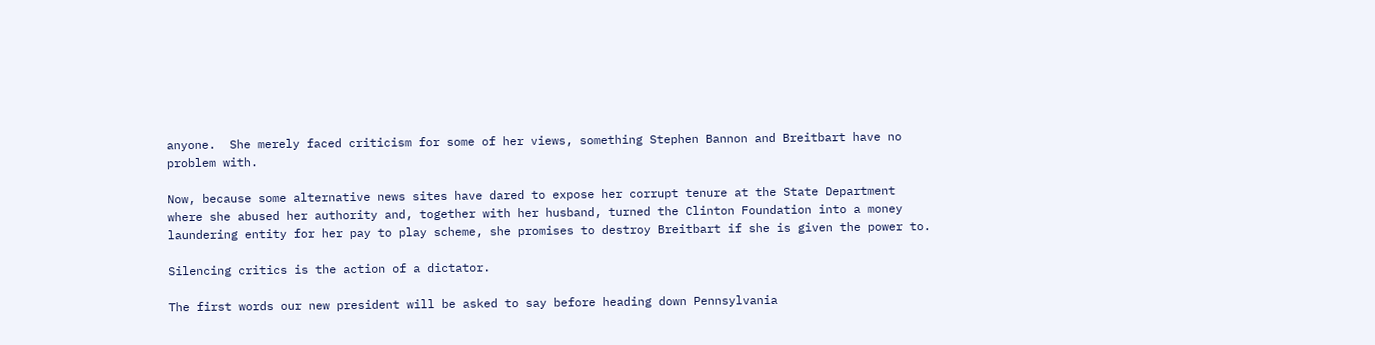anyone.  She merely faced criticism for some of her views, something Stephen Bannon and Breitbart have no problem with.

Now, because some alternative news sites have dared to expose her corrupt tenure at the State Department where she abused her authority and, together with her husband, turned the Clinton Foundation into a money laundering entity for her pay to play scheme, she promises to destroy Breitbart if she is given the power to.

Silencing critics is the action of a dictator.

The first words our new president will be asked to say before heading down Pennsylvania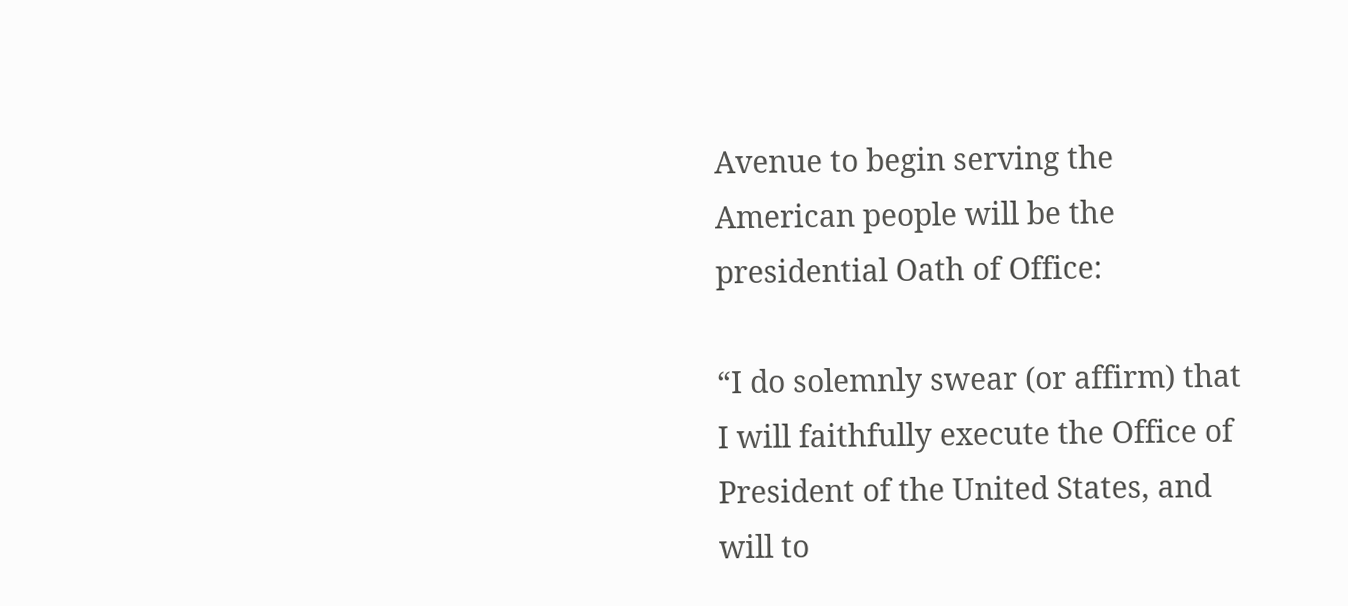Avenue to begin serving the American people will be the presidential Oath of Office:

“I do solemnly swear (or affirm) that I will faithfully execute the Office of President of the United States, and will to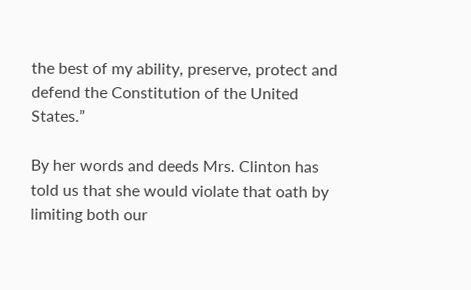the best of my ability, preserve, protect and defend the Constitution of the United States.”

By her words and deeds Mrs. Clinton has told us that she would violate that oath by limiting both our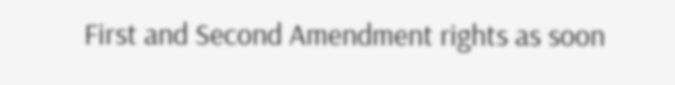First and Second Amendment rights as soon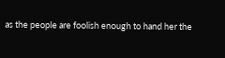as the people are foolish enough to hand her the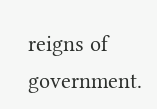reigns of government.